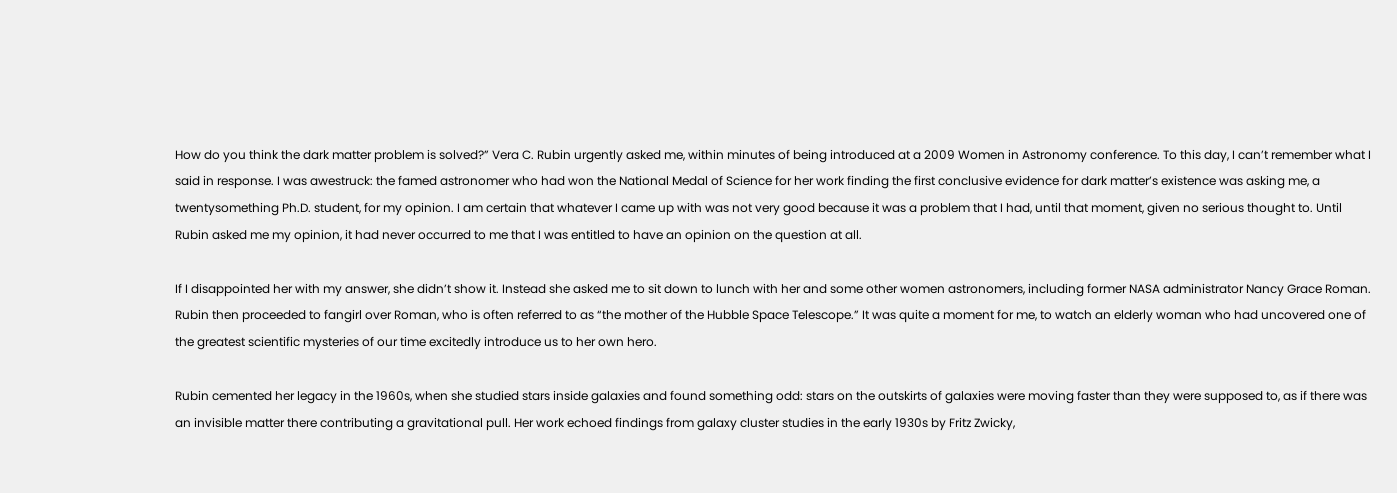How do you think the dark matter problem is solved?” Vera C. Rubin urgently asked me, within minutes of being introduced at a 2009 Women in Astronomy conference. To this day, I can’t remember what I said in response. I was awestruck: the famed astronomer who had won the National Medal of Science for her work finding the first conclusive evidence for dark matter’s existence was asking me, a twentysomething Ph.D. student, for my opinion. I am certain that whatever I came up with was not very good because it was a problem that I had, until that moment, given no serious thought to. Until Rubin asked me my opinion, it had never occurred to me that I was entitled to have an opinion on the question at all.

If I disappointed her with my answer, she didn’t show it. Instead she asked me to sit down to lunch with her and some other women astronomers, including former NASA administrator Nancy Grace Roman. Rubin then proceeded to fangirl over Roman, who is often referred to as “the mother of the Hubble Space Telescope.” It was quite a moment for me, to watch an elderly woman who had uncovered one of the greatest scientific mysteries of our time excitedly introduce us to her own hero.

Rubin cemented her legacy in the 1960s, when she studied stars inside galaxies and found something odd: stars on the outskirts of galaxies were moving faster than they were supposed to, as if there was an invisible matter there contributing a gravitational pull. Her work echoed findings from galaxy cluster studies in the early 1930s by Fritz Zwicky,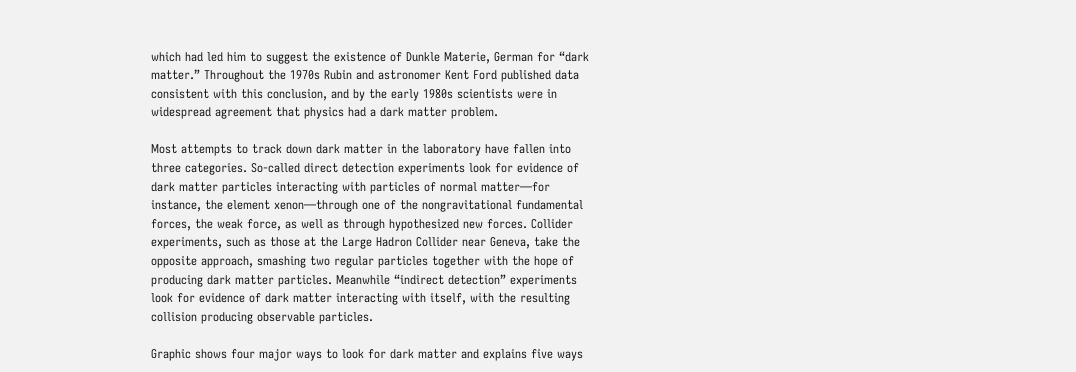which had led him to suggest the existence of Dunkle Materie, German for “dark matter.” Throughout the 1970s Rubin and astronomer Kent Ford published data consistent with this conclusion, and by the early 1980s scientists were in widespread agreement that physics had a dark matter problem.

Most attempts to track down dark matter in the laboratory have fallen into three categories. So-called direct detection experiments look for evidence of dark matter particles interacting with particles of normal matter—for instance, the element xenon—through one of the nongravitational fundamental forces, the weak force, as well as through hypothesized new forces. Collider experiments, such as those at the Large Hadron Collider near Geneva, take the opposite approach, smashing two regular particles together with the hope of producing dark matter particles. Meanwhile “indirect detection” experiments look for evidence of dark matter interacting with itself, with the resulting collision producing observable particles.

Graphic shows four major ways to look for dark matter and explains five ways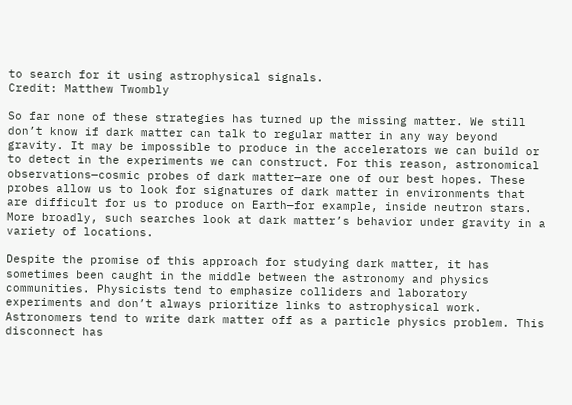to search for it using astrophysical signals.
Credit: Matthew Twombly

So far none of these strategies has turned up the missing matter. We still don’t know if dark matter can talk to regular matter in any way beyond gravity. It may be impossible to produce in the accelerators we can build or to detect in the experiments we can construct. For this reason, astronomical observations—cosmic probes of dark matter—are one of our best hopes. These probes allow us to look for signatures of dark matter in environments that are difficult for us to produce on Earth—for example, inside neutron stars. More broadly, such searches look at dark matter’s behavior under gravity in a variety of locations.

Despite the promise of this approach for studying dark matter, it has sometimes been caught in the middle between the astronomy and physics communities. Physicists tend to emphasize colliders and laboratory experiments and don’t always prioritize links to astrophysical work. Astronomers tend to write dark matter off as a particle physics problem. This disconnect has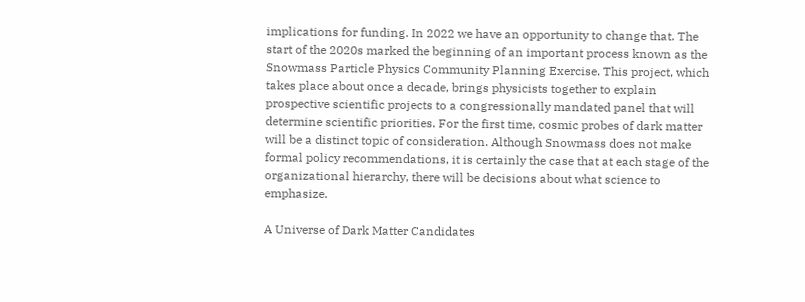implications for funding. In 2022 we have an opportunity to change that. The start of the 2020s marked the beginning of an important process known as the Snowmass Particle Physics Community Planning Exercise. This project, which takes place about once a decade, brings physicists together to explain prospective scientific projects to a congressionally mandated panel that will determine scientific priorities. For the first time, cosmic probes of dark matter will be a distinct topic of consideration. Although Snowmass does not make formal policy recommendations, it is certainly the case that at each stage of the organizational hierarchy, there will be decisions about what science to emphasize.

A Universe of Dark Matter Candidates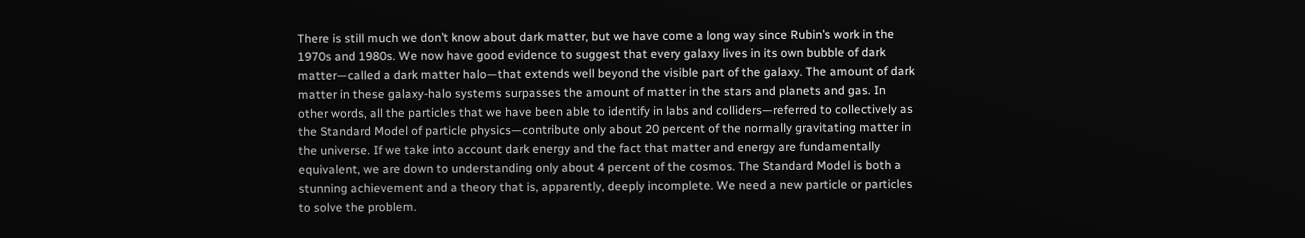There is still much we don’t know about dark matter, but we have come a long way since Rubin’s work in the 1970s and 1980s. We now have good evidence to suggest that every galaxy lives in its own bubble of dark matter—called a dark matter halo—that extends well beyond the visible part of the galaxy. The amount of dark matter in these galaxy-halo systems surpasses the amount of matter in the stars and planets and gas. In other words, all the particles that we have been able to identify in labs and colliders—referred to collectively as the Standard Model of particle physics—contribute only about 20 percent of the normally gravitating matter in the universe. If we take into account dark energy and the fact that matter and energy are fundamentally equivalent, we are down to understanding only about 4 percent of the cosmos. The Standard Model is both a stunning achievement and a theory that is, apparently, deeply incomplete. We need a new particle or particles to solve the problem.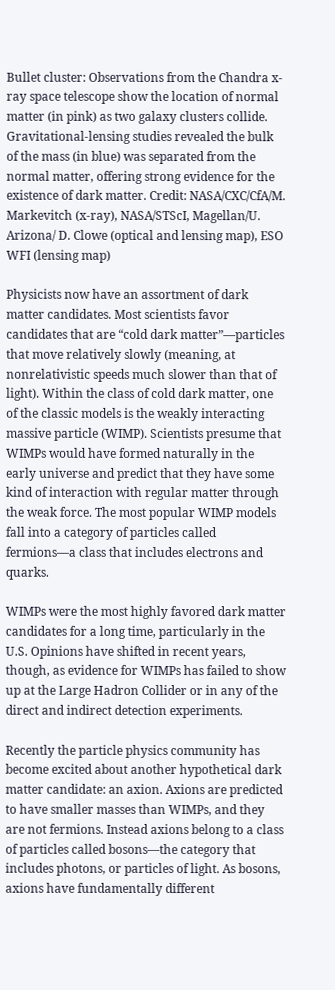Bullet cluster: Observations from the Chandra x-ray space telescope show the location of normal matter (in pink) as two galaxy clusters collide. Gravitational-lensing studies revealed the bulk of the mass (in blue) was separated from the normal matter, offering strong evidence for the existence of dark matter. Credit: NASA/CXC/CfA/M. Markevitch (x-ray), NASA/STScI, Magellan/U. Arizona/ D. Clowe (optical and lensing map), ESO WFI (lensing map)

Physicists now have an assortment of dark matter candidates. Most scientists favor candidates that are “cold dark matter”—particles that move relatively slowly (meaning, at nonrelativistic speeds much slower than that of light). Within the class of cold dark matter, one of the classic models is the weakly interacting massive particle (WIMP). Scientists presume that WIMPs would have formed naturally in the early universe and predict that they have some kind of interaction with regular matter through the weak force. The most popular WIMP models fall into a category of particles called fermions—a class that includes electrons and quarks.

WIMPs were the most highly favored dark matter candidates for a long time, particularly in the U.S. Opinions have shifted in recent years, though, as evidence for WIMPs has failed to show up at the Large Hadron Collider or in any of the direct and indirect detection experiments.

Recently the particle physics community has become excited about another hypothetical dark matter candidate: an axion. Axions are predicted to have smaller masses than WIMPs, and they are not fermions. Instead axions belong to a class of particles called bosons—the category that includes photons, or particles of light. As bosons, axions have fundamentally different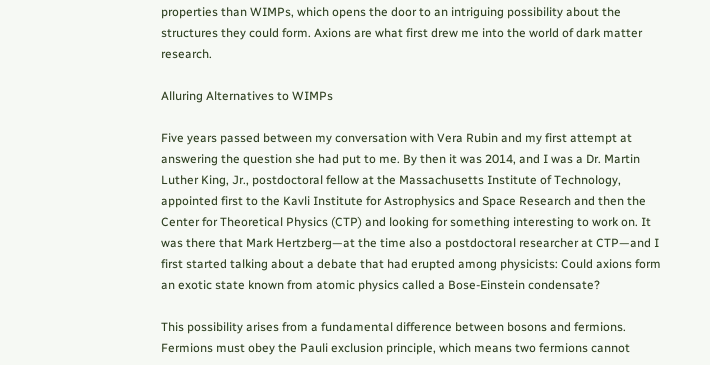properties than WIMPs, which opens the door to an intriguing possibility about the structures they could form. Axions are what first drew me into the world of dark matter research.

Alluring Alternatives to WIMPs

Five years passed between my conversation with Vera Rubin and my first attempt at answering the question she had put to me. By then it was 2014, and I was a Dr. Martin Luther King, Jr., postdoctoral fellow at the Massachusetts Institute of Technology, appointed first to the Kavli Institute for Astrophysics and Space Research and then the Center for Theoretical Physics (CTP) and looking for something interesting to work on. It was there that Mark Hertzberg—at the time also a postdoctoral researcher at CTP—and I first started talking about a debate that had erupted among physicists: Could axions form an exotic state known from atomic physics called a Bose-Einstein condensate?

This possibility arises from a fundamental difference between bosons and fermions. Fermions must obey the Pauli exclusion principle, which means two fermions cannot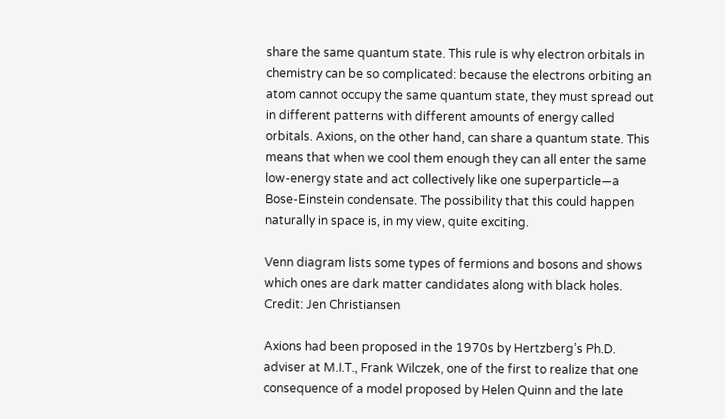share the same quantum state. This rule is why electron orbitals in chemistry can be so complicated: because the electrons orbiting an atom cannot occupy the same quantum state, they must spread out in different patterns with different amounts of energy called orbitals. Axions, on the other hand, can share a quantum state. This means that when we cool them enough they can all enter the same low-energy state and act collectively like one superparticle—a Bose-Einstein condensate. The possibility that this could happen naturally in space is, in my view, quite exciting.

Venn diagram lists some types of fermions and bosons and shows which ones are dark matter candidates along with black holes.
Credit: Jen Christiansen

Axions had been proposed in the 1970s by Hertzberg’s Ph.D. adviser at M.I.T., Frank Wilczek, one of the first to realize that one consequence of a model proposed by Helen Quinn and the late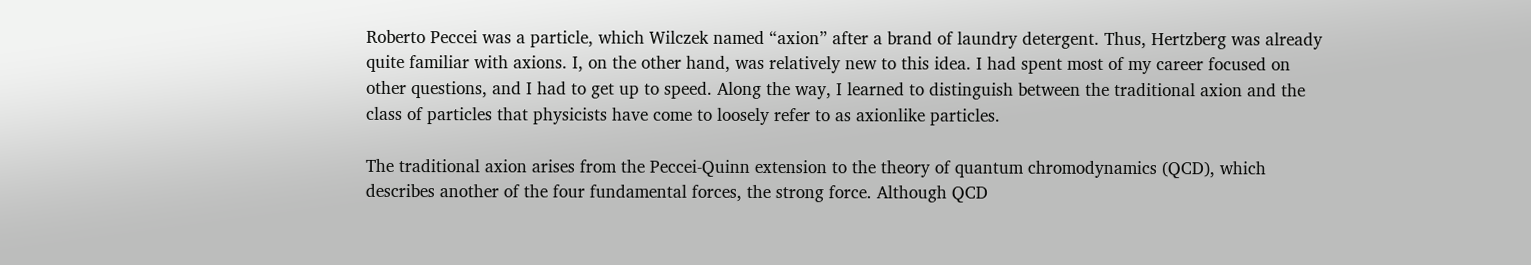Roberto Peccei was a particle, which Wilczek named “axion” after a brand of laundry detergent. Thus, Hertzberg was already quite familiar with axions. I, on the other hand, was relatively new to this idea. I had spent most of my career focused on other questions, and I had to get up to speed. Along the way, I learned to distinguish between the traditional axion and the class of particles that physicists have come to loosely refer to as axionlike particles.

The traditional axion arises from the Peccei-Quinn extension to the theory of quantum chromodynamics (QCD), which describes another of the four fundamental forces, the strong force. Although QCD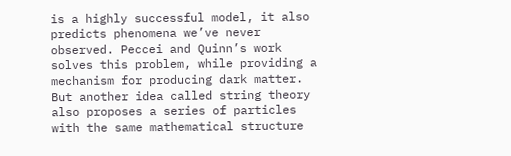is a highly successful model, it also predicts phenomena we’ve never observed. Peccei and Quinn’s work solves this problem, while providing a mechanism for producing dark matter. But another idea called string theory also proposes a series of particles with the same mathematical structure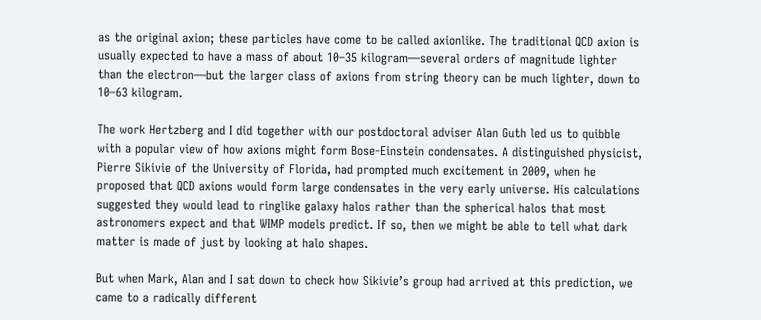as the original axion; these particles have come to be called axionlike. The traditional QCD axion is usually expected to have a mass of about 10–35 kilogram—several orders of magnitude lighter than the electron—but the larger class of axions from string theory can be much lighter, down to 10–63 kilogram.

The work Hertzberg and I did together with our postdoctoral adviser Alan Guth led us to quibble with a popular view of how axions might form Bose-Einstein condensates. A distinguished physicist, Pierre Sikivie of the University of Florida, had prompted much excitement in 2009, when he proposed that QCD axions would form large condensates in the very early universe. His calculations suggested they would lead to ringlike galaxy halos rather than the spherical halos that most astronomers expect and that WIMP models predict. If so, then we might be able to tell what dark matter is made of just by looking at halo shapes.

But when Mark, Alan and I sat down to check how Sikivie’s group had arrived at this prediction, we came to a radically different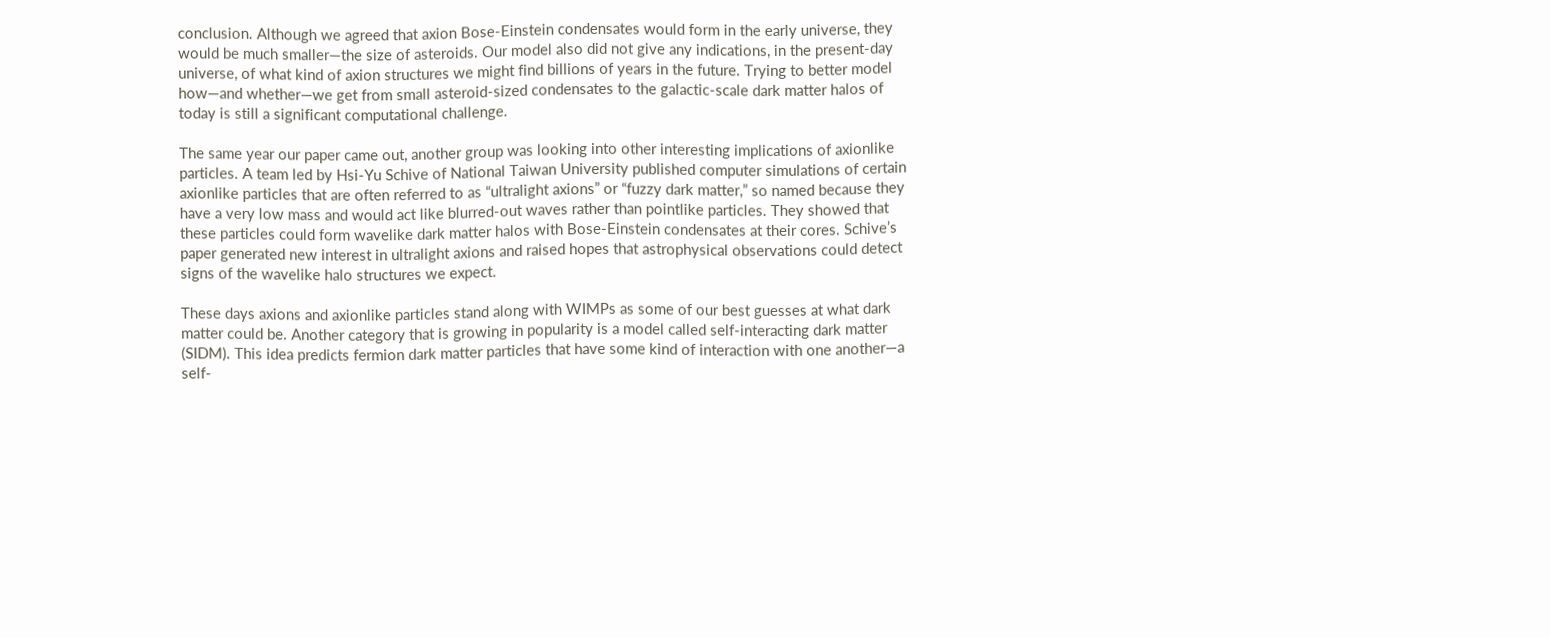conclusion. Although we agreed that axion Bose-Einstein condensates would form in the early universe, they would be much smaller—the size of asteroids. Our model also did not give any indications, in the present-day universe, of what kind of axion structures we might find billions of years in the future. Trying to better model how—and whether—we get from small asteroid-sized condensates to the galactic-scale dark matter halos of today is still a significant computational challenge.

The same year our paper came out, another group was looking into other interesting implications of axionlike particles. A team led by Hsi-Yu Schive of National Taiwan University published computer simulations of certain axionlike particles that are often referred to as “ultralight axions” or “fuzzy dark matter,” so named because they have a very low mass and would act like blurred-out waves rather than pointlike particles. They showed that these particles could form wavelike dark matter halos with Bose-Einstein condensates at their cores. Schive’s paper generated new interest in ultralight axions and raised hopes that astrophysical observations could detect signs of the wavelike halo structures we expect.

These days axions and axionlike particles stand along with WIMPs as some of our best guesses at what dark matter could be. Another category that is growing in popularity is a model called self-interacting dark matter (SIDM). This idea predicts fermion dark matter particles that have some kind of interaction with one another—a self-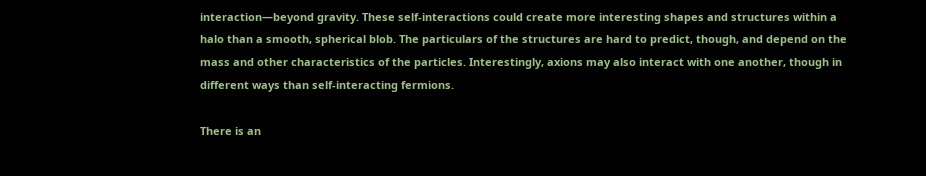interaction—beyond gravity. These self-interactions could create more interesting shapes and structures within a halo than a smooth, spherical blob. The particulars of the structures are hard to predict, though, and depend on the mass and other characteristics of the particles. Interestingly, axions may also interact with one another, though in different ways than self-interacting fermions.

There is an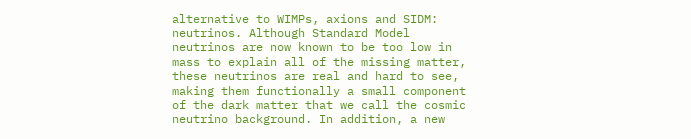alternative to WIMPs, axions and SIDM: neutrinos. Although Standard Model neutrinos are now known to be too low in mass to explain all of the missing matter, these neutrinos are real and hard to see, making them functionally a small component of the dark matter that we call the cosmic neutrino background. In addition, a new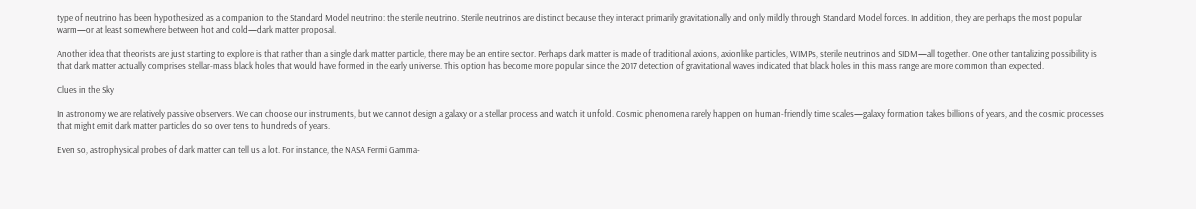type of neutrino has been hypothesized as a companion to the Standard Model neutrino: the sterile neutrino. Sterile neutrinos are distinct because they interact primarily gravitationally and only mildly through Standard Model forces. In addition, they are perhaps the most popular warm—or at least somewhere between hot and cold—dark matter proposal.

Another idea that theorists are just starting to explore is that rather than a single dark matter particle, there may be an entire sector. Perhaps dark matter is made of traditional axions, axionlike particles, WIMPs, sterile neutrinos and SIDM—all together. One other tantalizing possibility is that dark matter actually comprises stellar-mass black holes that would have formed in the early universe. This option has become more popular since the 2017 detection of gravitational waves indicated that black holes in this mass range are more common than expected.

Clues in the Sky

In astronomy we are relatively passive observers. We can choose our instruments, but we cannot design a galaxy or a stellar process and watch it unfold. Cosmic phenomena rarely happen on human-friendly time scales—galaxy formation takes billions of years, and the cosmic processes that might emit dark matter particles do so over tens to hundreds of years.

Even so, astrophysical probes of dark matter can tell us a lot. For instance, the NASA Fermi Gamma-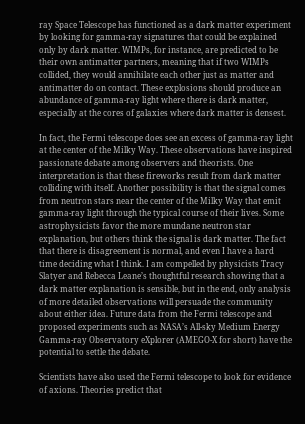ray Space Telescope has functioned as a dark matter experiment by looking for gamma-ray signatures that could be explained only by dark matter. WIMPs, for instance, are predicted to be their own antimatter partners, meaning that if two WIMPs collided, they would annihilate each other just as matter and antimatter do on contact. These explosions should produce an abundance of gamma-ray light where there is dark matter, especially at the cores of galaxies where dark matter is densest.

In fact, the Fermi telescope does see an excess of gamma-ray light at the center of the Milky Way. These observations have inspired passionate debate among observers and theorists. One interpretation is that these fireworks result from dark matter colliding with itself. Another possibility is that the signal comes from neutron stars near the center of the Milky Way that emit gamma-ray light through the typical course of their lives. Some astrophysicists favor the more mundane neutron star explanation, but others think the signal is dark matter. The fact that there is disagreement is normal, and even I have a hard time deciding what I think. I am compelled by physicists Tracy Slatyer and Rebecca Leane’s thoughtful research showing that a dark matter explanation is sensible, but in the end, only analysis of more detailed observations will persuade the community about either idea. Future data from the Fermi telescope and proposed experiments such as NASA’s All-sky Medium Energy Gamma-ray Observatory eXplorer (AMEGO-X for short) have the potential to settle the debate.

Scientists have also used the Fermi telescope to look for evidence of axions. Theories predict that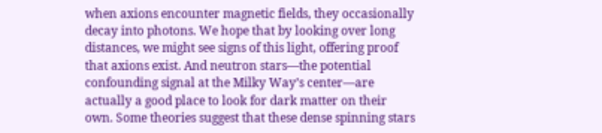when axions encounter magnetic fields, they occasionally decay into photons. We hope that by looking over long distances, we might see signs of this light, offering proof that axions exist. And neutron stars—the potential confounding signal at the Milky Way’s center—are actually a good place to look for dark matter on their own. Some theories suggest that these dense spinning stars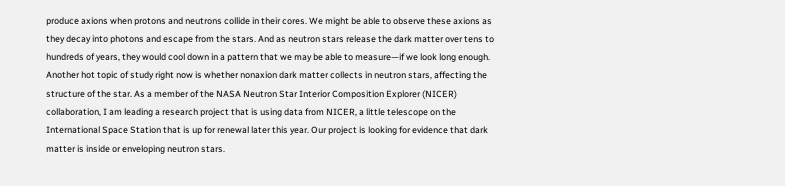produce axions when protons and neutrons collide in their cores. We might be able to observe these axions as they decay into photons and escape from the stars. And as neutron stars release the dark matter over tens to hundreds of years, they would cool down in a pattern that we may be able to measure—if we look long enough. Another hot topic of study right now is whether nonaxion dark matter collects in neutron stars, affecting the structure of the star. As a member of the NASA Neutron Star Interior Composition Explorer (NICER) collaboration, I am leading a research project that is using data from NICER, a little telescope on the International Space Station that is up for renewal later this year. Our project is looking for evidence that dark matter is inside or enveloping neutron stars.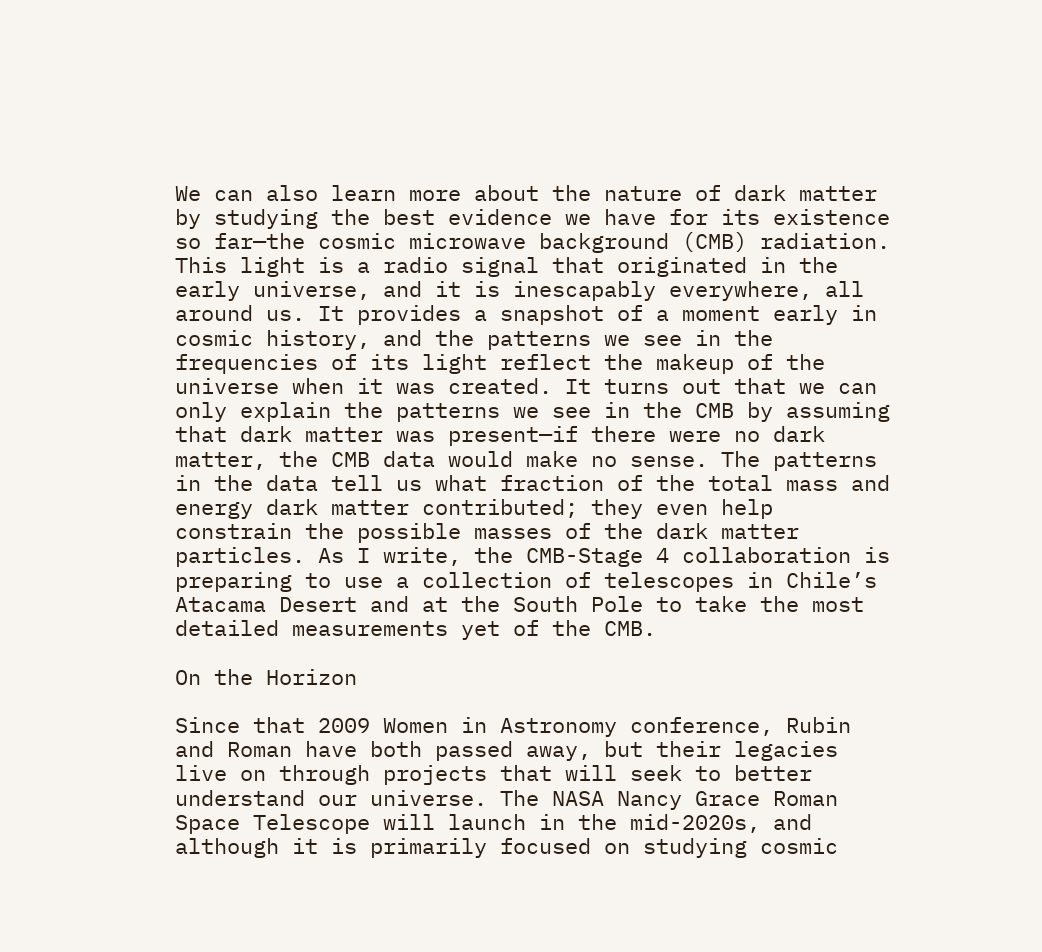We can also learn more about the nature of dark matter by studying the best evidence we have for its existence so far—the cosmic microwave background (CMB) radiation. This light is a radio signal that originated in the early universe, and it is inescapably everywhere, all around us. It provides a snapshot of a moment early in cosmic history, and the patterns we see in the frequencies of its light reflect the makeup of the universe when it was created. It turns out that we can only explain the patterns we see in the CMB by assuming that dark matter was present—if there were no dark matter, the CMB data would make no sense. The patterns in the data tell us what fraction of the total mass and energy dark matter contributed; they even help constrain the possible masses of the dark matter particles. As I write, the CMB-Stage 4 collaboration is preparing to use a collection of telescopes in Chile’s Atacama Desert and at the South Pole to take the most detailed measurements yet of the CMB.

On the Horizon

Since that 2009 Women in Astronomy conference, Rubin and Roman have both passed away, but their legacies live on through projects that will seek to better understand our universe. The NASA Nancy Grace Roman Space Telescope will launch in the mid-2020s, and although it is primarily focused on studying cosmic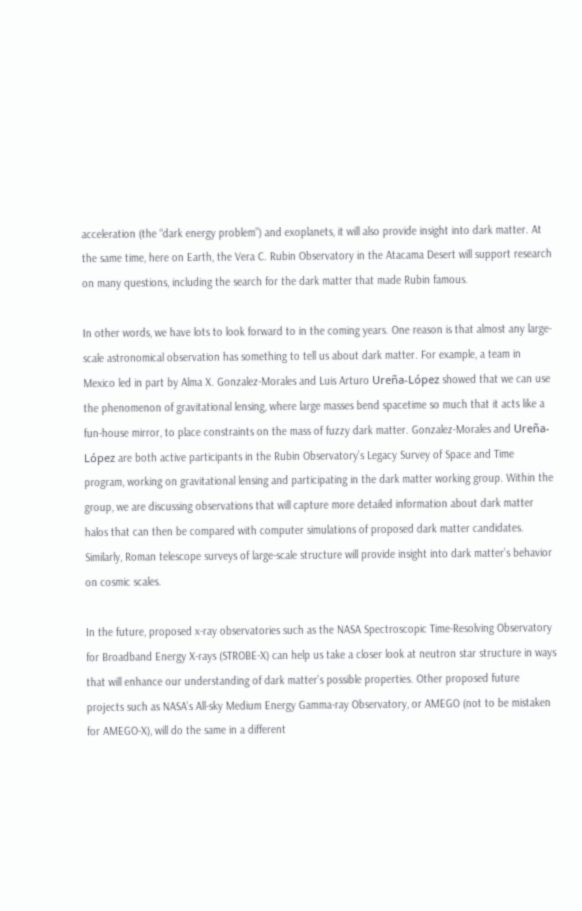acceleration (the “dark energy problem”) and exoplanets, it will also provide insight into dark matter. At the same time, here on Earth, the Vera C. Rubin Observatory in the Atacama Desert will support research on many questions, including the search for the dark matter that made Rubin famous.

In other words, we have lots to look forward to in the coming years. One reason is that almost any large-scale astronomical observation has something to tell us about dark matter. For example, a team in Mexico led in part by Alma X. Gonzalez-Morales and Luis Arturo Ureña-López showed that we can use the phenomenon of gravitational lensing, where large masses bend spacetime so much that it acts like a fun-house mirror, to place constraints on the mass of fuzzy dark matter. Gonzalez-Morales and Ureña-López are both active participants in the Rubin Observatory’s Legacy Survey of Space and Time program, working on gravitational lensing and participating in the dark matter working group. Within the group, we are discussing observations that will capture more detailed information about dark matter halos that can then be compared with computer simulations of proposed dark matter candidates. Similarly, Roman telescope surveys of large-scale structure will provide insight into dark matter’s behavior on cosmic scales.

In the future, proposed x-ray observatories such as the NASA Spectroscopic Time-Resolving Observatory for Broadband Energy X-rays (STROBE-X) can help us take a closer look at neutron star structure in ways that will enhance our understanding of dark matter’s possible properties. Other proposed future projects such as NASA’s All-sky Medium Energy Gamma-ray Observatory, or AMEGO (not to be mistaken for AMEGO-X), will do the same in a different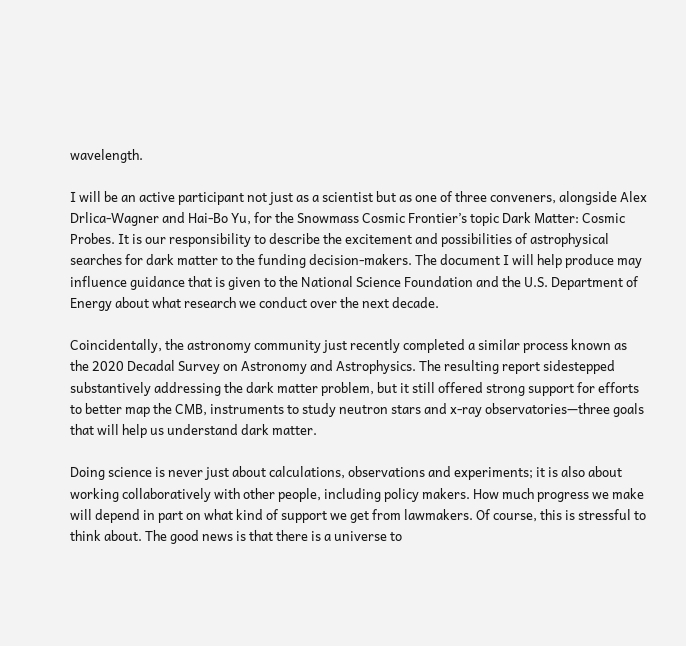wavelength.

I will be an active participant not just as a scientist but as one of three conveners, alongside Alex Drlica-Wagner and Hai-Bo Yu, for the Snowmass Cosmic Frontier’s topic Dark Matter: Cosmic Probes. It is our responsibility to describe the excitement and possibilities of astrophysical searches for dark matter to the funding decision-makers. The document I will help produce may influence guidance that is given to the National Science Foundation and the U.S. Department of Energy about what research we conduct over the next decade.

Coincidentally, the astronomy community just recently completed a similar process known as the 2020 Decadal Survey on Astronomy and Astrophysics. The resulting report sidestepped substantively addressing the dark matter problem, but it still offered strong support for efforts to better map the CMB, instruments to study neutron stars and x-ray observatories—three goals that will help us understand dark matter.

Doing science is never just about calculations, observations and experiments; it is also about working collaboratively with other people, including policy makers. How much progress we make will depend in part on what kind of support we get from lawmakers. Of course, this is stressful to think about. The good news is that there is a universe to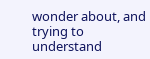wonder about, and trying to understand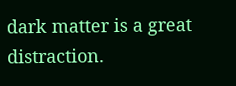dark matter is a great distraction.